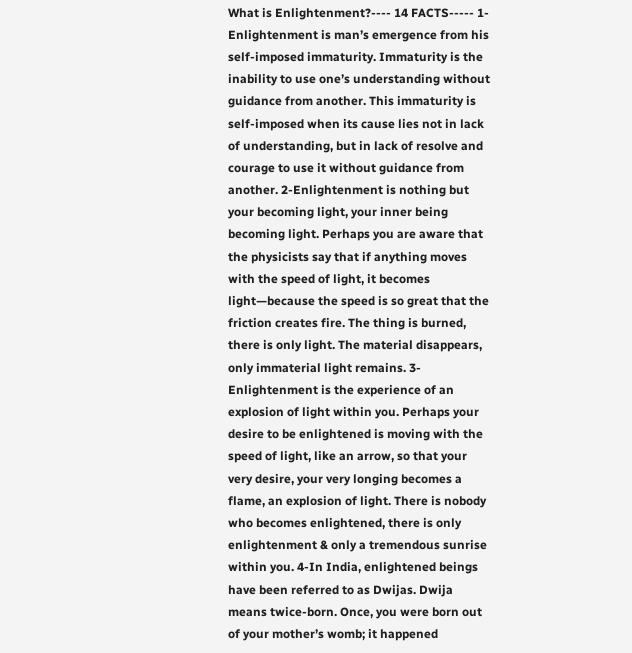What is Enlightenment?---- 14 FACTS----- 1-Enlightenment is man’s emergence from his self-imposed immaturity. Immaturity is the inability to use one’s understanding without guidance from another. This immaturity is self-imposed when its cause lies not in lack of understanding, but in lack of resolve and courage to use it without guidance from another. 2-Enlightenment is nothing but your becoming light, your inner being becoming light. Perhaps you are aware that the physicists say that if anything moves with the speed of light, it becomes light—because the speed is so great that the friction creates fire. The thing is burned, there is only light. The material disappears, only immaterial light remains. 3-Enlightenment is the experience of an explosion of light within you. Perhaps your desire to be enlightened is moving with the speed of light, like an arrow, so that your very desire, your very longing becomes a flame, an explosion of light. There is nobody who becomes enlightened, there is only enlightenment & only a tremendous sunrise within you. 4-In India, enlightened beings have been referred to as Dwijas. Dwija means twice-born. Once, you were born out of your mother’s womb; it happened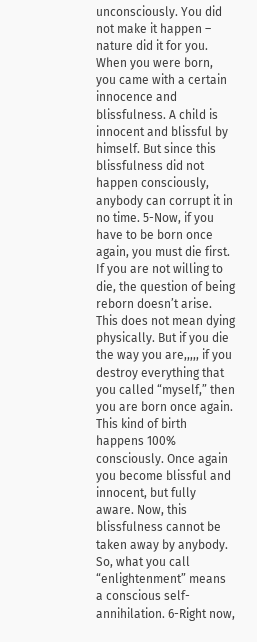unconsciously. You did not make it happen – nature did it for you. When you were born, you came with a certain innocence and blissfulness. A child is innocent and blissful by himself. But since this blissfulness did not happen consciously, anybody can corrupt it in no time. 5-Now, if you have to be born once again, you must die first. If you are not willing to die, the question of being reborn doesn’t arise. This does not mean dying physically. But if you die the way you are,,,,, if you destroy everything that you called “myself,” then you are born once again. This kind of birth happens 100% consciously. Once again you become blissful and innocent, but fully aware. Now, this blissfulness cannot be taken away by anybody. So, what you call “enlightenment” means a conscious self-annihilation. 6-Right now,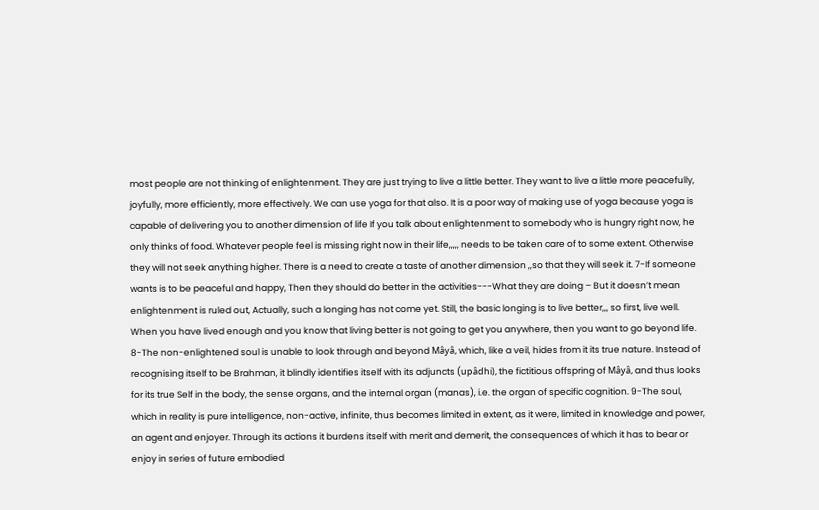most people are not thinking of enlightenment. They are just trying to live a little better. They want to live a little more peacefully, joyfully, more efficiently, more effectively. We can use yoga for that also. It is a poor way of making use of yoga because yoga is capable of delivering you to another dimension of life If you talk about enlightenment to somebody who is hungry right now, he only thinks of food. Whatever people feel is missing right now in their life,,,,, needs to be taken care of to some extent. Otherwise they will not seek anything higher. There is a need to create a taste of another dimension ,,so that they will seek it. 7-If someone wants is to be peaceful and happy, Then they should do better in the activities---What they are doing – But it doesn’t mean enlightenment is ruled out, Actually, such a longing has not come yet. Still, the basic longing is to live better,,, so first, live well. When you have lived enough and you know that living better is not going to get you anywhere, then you want to go beyond life. 8-The non-enlightened soul is unable to look through and beyond Mâyâ, which, like a veil, hides from it its true nature. Instead of recognising itself to be Brahman, it blindly identifies itself with its adjuncts (upâdhi), the fictitious offspring of Mâyâ, and thus looks for its true Self in the body, the sense organs, and the internal organ (manas), i.e. the organ of specific cognition. 9-The soul, which in reality is pure intelligence, non-active, infinite, thus becomes limited in extent, as it were, limited in knowledge and power, an agent and enjoyer. Through its actions it burdens itself with merit and demerit, the consequences of which it has to bear or enjoy in series of future embodied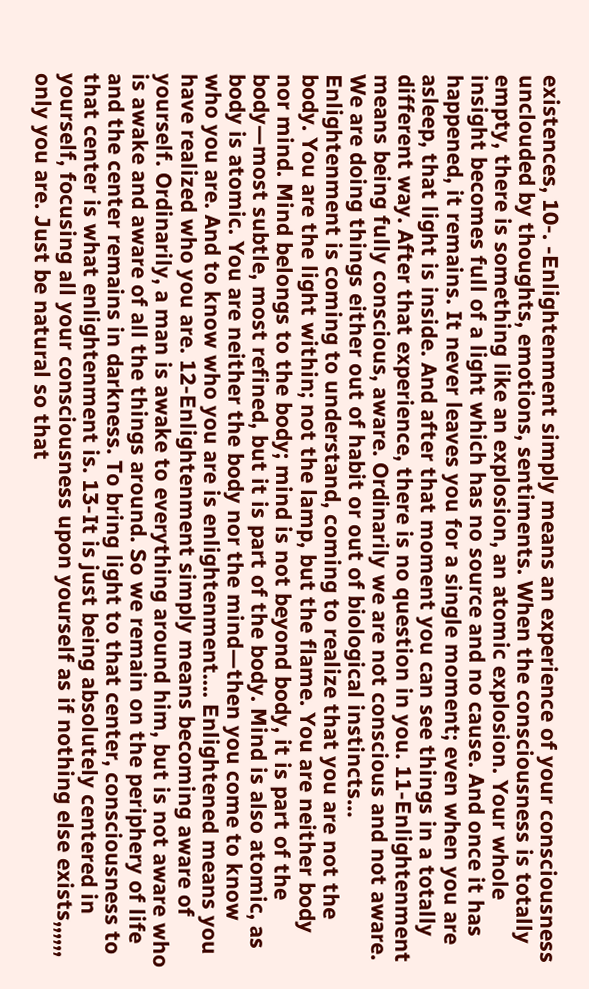existences, 10-. -Enlightenment simply means an experience of your consciousness unclouded by thoughts, emotions, sentiments. When the consciousness is totally empty, there is something like an explosion, an atomic explosion. Your whole insight becomes full of a light which has no source and no cause. And once it has happened, it remains. It never leaves you for a single moment; even when you are asleep, that light is inside. And after that moment you can see things in a totally different way. After that experience, there is no question in you. 11-Enlightenment means being fully conscious, aware. Ordinarily we are not conscious and not aware. We are doing things either out of habit or out of biological instincts… Enlightenment is coming to understand, coming to realize that you are not the body. You are the light within; not the lamp, but the flame. You are neither body nor mind. Mind belongs to the body; mind is not beyond body, it is part of the body—most subtle, most refined, but it is part of the body. Mind is also atomic, as body is atomic. You are neither the body nor the mind—then you come to know who you are. And to know who you are is enlightenment…. Enlightened means you have realized who you are. 12-Enlightenment simply means becoming aware of yourself. Ordinarily, a man is awake to everything around him, but is not aware who is awake and aware of all the things around. So we remain on the periphery of life and the center remains in darkness. To bring light to that center, consciousness to that center is what enlightenment is. 13-It is just being absolutely centered in yourself, focusing all your consciousness upon yourself as if nothing else exists,,,,,, only you are. Just be natural so that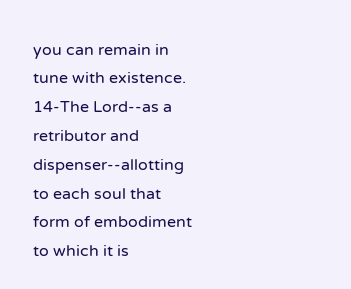you can remain in tune with existence. 14-The Lord--as a retributor and dispenser--allotting to each soul that form of embodiment to which it is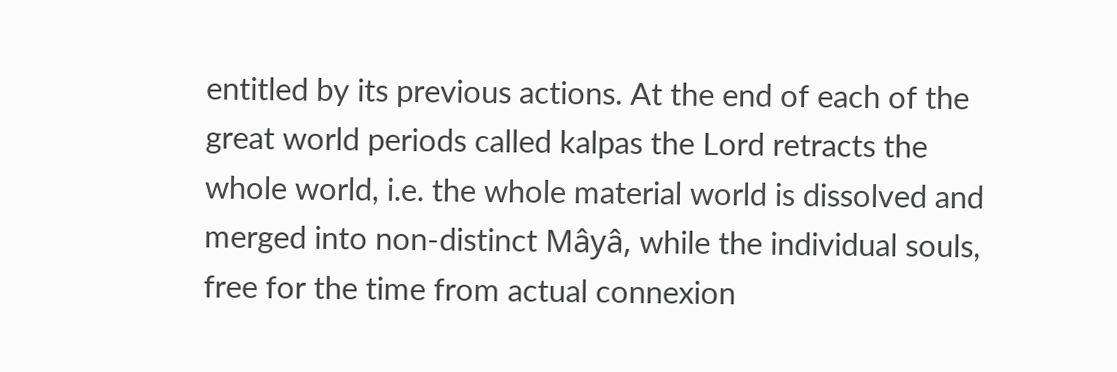entitled by its previous actions. At the end of each of the great world periods called kalpas the Lord retracts the whole world, i.e. the whole material world is dissolved and merged into non-distinct Mâyâ, while the individual souls, free for the time from actual connexion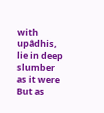with upâdhis, lie in deep slumber as it were But as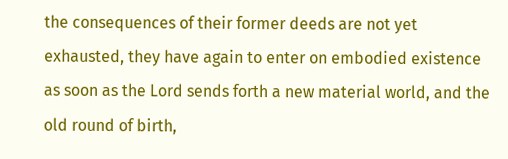the consequences of their former deeds are not yet exhausted, they have again to enter on embodied existence as soon as the Lord sends forth a new material world, and the old round of birth,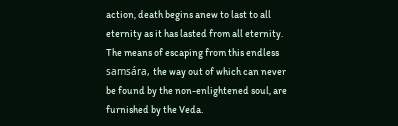action, death begins anew to last to all eternity as it has lasted from all eternity. The means of escaping from this endless samsára, the way out of which can never be found by the non-enlightened soul, are furnished by the Veda.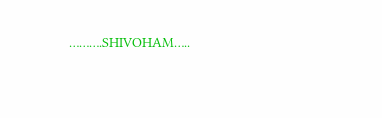……….SHIVOHAM…..